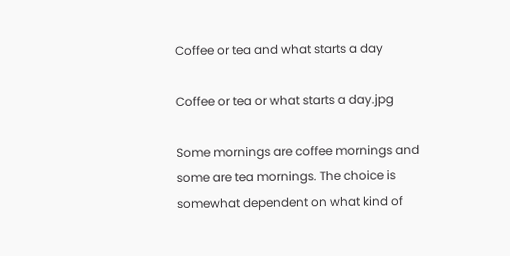Coffee or tea and what starts a day

Coffee or tea or what starts a day.jpg

Some mornings are coffee mornings and some are tea mornings. The choice is somewhat dependent on what kind of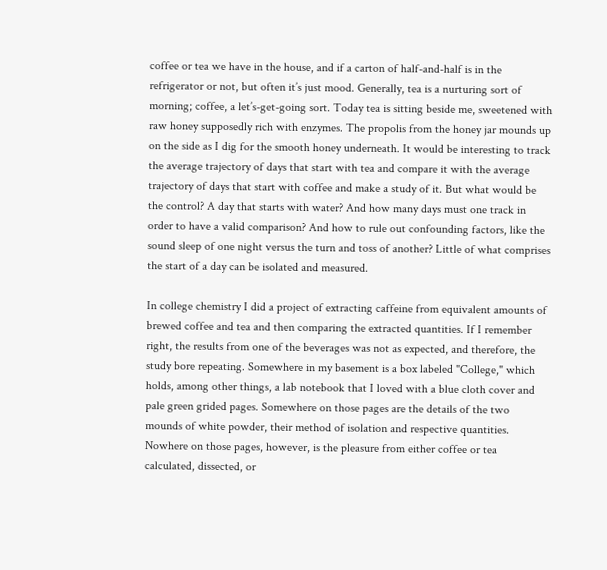coffee or tea we have in the house, and if a carton of half-and-half is in the refrigerator or not, but often it’s just mood. Generally, tea is a nurturing sort of morning; coffee, a let’s-get-going sort. Today tea is sitting beside me, sweetened with raw honey supposedly rich with enzymes. The propolis from the honey jar mounds up on the side as I dig for the smooth honey underneath. It would be interesting to track the average trajectory of days that start with tea and compare it with the average trajectory of days that start with coffee and make a study of it. But what would be the control? A day that starts with water? And how many days must one track in order to have a valid comparison? And how to rule out confounding factors, like the sound sleep of one night versus the turn and toss of another? Little of what comprises the start of a day can be isolated and measured.

In college chemistry I did a project of extracting caffeine from equivalent amounts of brewed coffee and tea and then comparing the extracted quantities. If I remember right, the results from one of the beverages was not as expected, and therefore, the study bore repeating. Somewhere in my basement is a box labeled "College," which holds, among other things, a lab notebook that I loved with a blue cloth cover and pale green grided pages. Somewhere on those pages are the details of the two mounds of white powder, their method of isolation and respective quantities. Nowhere on those pages, however, is the pleasure from either coffee or tea calculated, dissected, or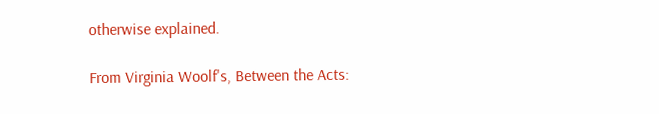otherwise explained.

From Virginia Woolf's, Between the Acts: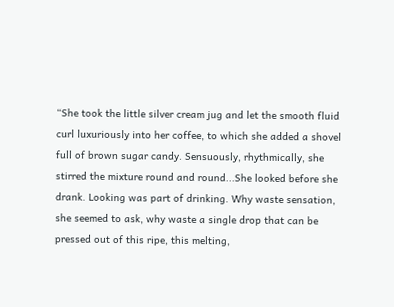“She took the little silver cream jug and let the smooth fluid curl luxuriously into her coffee, to which she added a shovel full of brown sugar candy. Sensuously, rhythmically, she stirred the mixture round and round...She looked before she drank. Looking was part of drinking. Why waste sensation, she seemed to ask, why waste a single drop that can be pressed out of this ripe, this melting,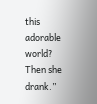this adorable world? Then she drank.”